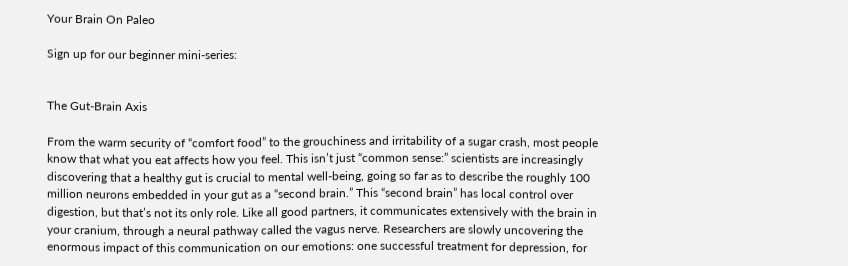Your Brain On Paleo

Sign up for our beginner mini-series:


The Gut-Brain Axis

From the warm security of “comfort food” to the grouchiness and irritability of a sugar crash, most people know that what you eat affects how you feel. This isn’t just “common sense:” scientists are increasingly discovering that a healthy gut is crucial to mental well-being, going so far as to describe the roughly 100 million neurons embedded in your gut as a “second brain.” This “second brain” has local control over digestion, but that’s not its only role. Like all good partners, it communicates extensively with the brain in your cranium, through a neural pathway called the vagus nerve. Researchers are slowly uncovering the enormous impact of this communication on our emotions: one successful treatment for depression, for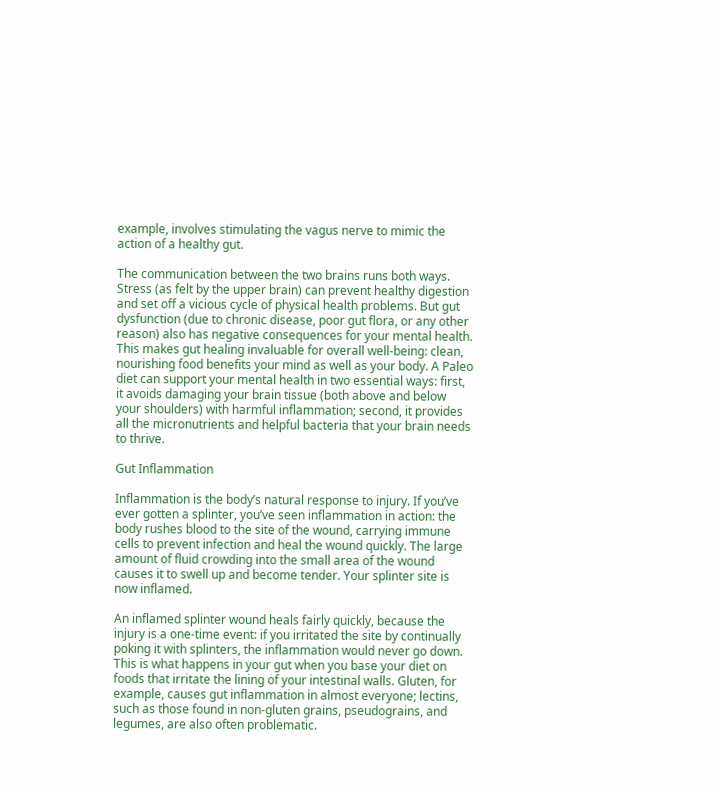example, involves stimulating the vagus nerve to mimic the action of a healthy gut.

The communication between the two brains runs both ways. Stress (as felt by the upper brain) can prevent healthy digestion and set off a vicious cycle of physical health problems. But gut dysfunction (due to chronic disease, poor gut flora, or any other reason) also has negative consequences for your mental health. This makes gut healing invaluable for overall well-being: clean, nourishing food benefits your mind as well as your body. A Paleo diet can support your mental health in two essential ways: first, it avoids damaging your brain tissue (both above and below your shoulders) with harmful inflammation; second, it provides all the micronutrients and helpful bacteria that your brain needs to thrive.

Gut Inflammation

Inflammation is the body’s natural response to injury. If you’ve ever gotten a splinter, you’ve seen inflammation in action: the body rushes blood to the site of the wound, carrying immune cells to prevent infection and heal the wound quickly. The large amount of fluid crowding into the small area of the wound causes it to swell up and become tender. Your splinter site is now inflamed.

An inflamed splinter wound heals fairly quickly, because the injury is a one-time event: if you irritated the site by continually poking it with splinters, the inflammation would never go down. This is what happens in your gut when you base your diet on foods that irritate the lining of your intestinal walls. Gluten, for example, causes gut inflammation in almost everyone; lectins, such as those found in non-gluten grains, pseudograins, and legumes, are also often problematic.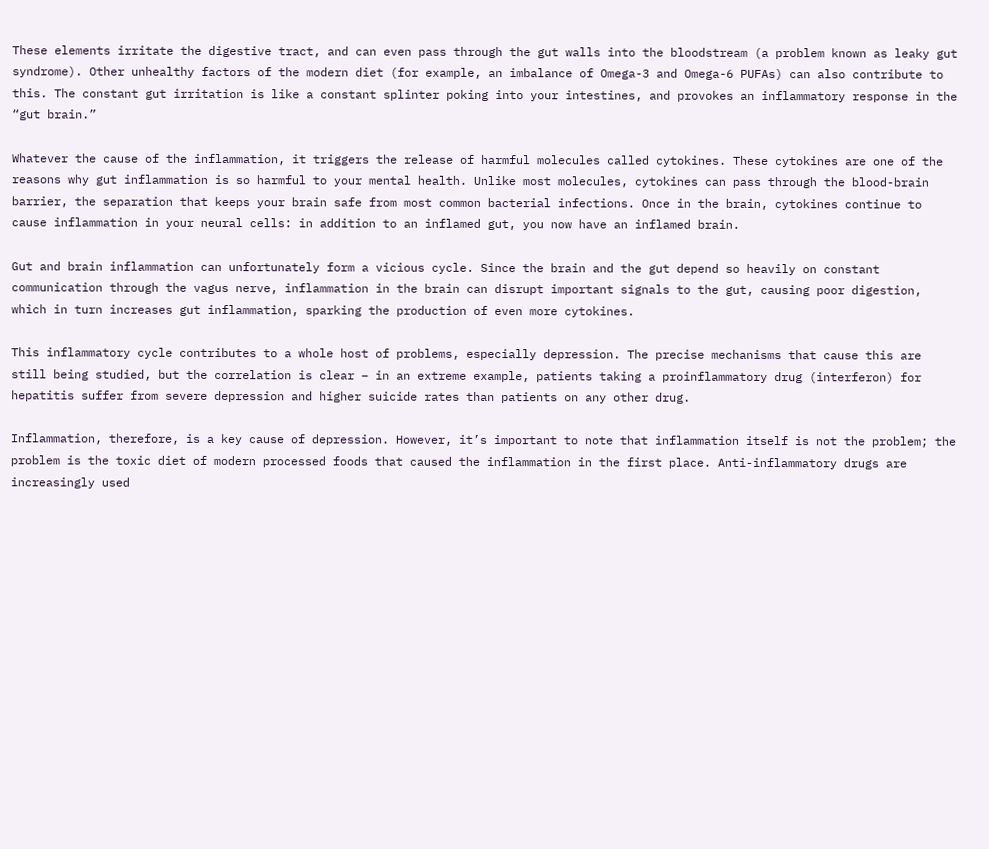These elements irritate the digestive tract, and can even pass through the gut walls into the bloodstream (a problem known as leaky gut syndrome). Other unhealthy factors of the modern diet (for example, an imbalance of Omega-3 and Omega-6 PUFAs) can also contribute to this. The constant gut irritation is like a constant splinter poking into your intestines, and provokes an inflammatory response in the “gut brain.”

Whatever the cause of the inflammation, it triggers the release of harmful molecules called cytokines. These cytokines are one of the reasons why gut inflammation is so harmful to your mental health. Unlike most molecules, cytokines can pass through the blood-brain barrier, the separation that keeps your brain safe from most common bacterial infections. Once in the brain, cytokines continue to cause inflammation in your neural cells: in addition to an inflamed gut, you now have an inflamed brain.

Gut and brain inflammation can unfortunately form a vicious cycle. Since the brain and the gut depend so heavily on constant communication through the vagus nerve, inflammation in the brain can disrupt important signals to the gut, causing poor digestion, which in turn increases gut inflammation, sparking the production of even more cytokines.

This inflammatory cycle contributes to a whole host of problems, especially depression. The precise mechanisms that cause this are still being studied, but the correlation is clear – in an extreme example, patients taking a proinflammatory drug (interferon) for hepatitis suffer from severe depression and higher suicide rates than patients on any other drug.

Inflammation, therefore, is a key cause of depression. However, it’s important to note that inflammation itself is not the problem; the problem is the toxic diet of modern processed foods that caused the inflammation in the first place. Anti-inflammatory drugs are increasingly used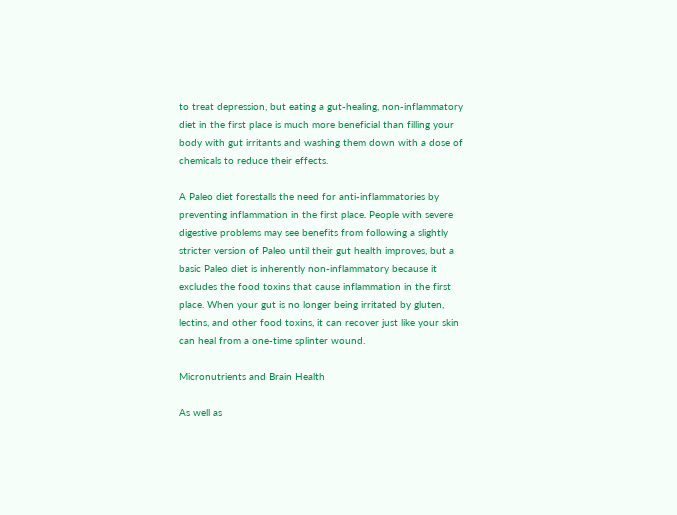to treat depression, but eating a gut-healing, non-inflammatory diet in the first place is much more beneficial than filling your body with gut irritants and washing them down with a dose of chemicals to reduce their effects.

A Paleo diet forestalls the need for anti-inflammatories by preventing inflammation in the first place. People with severe digestive problems may see benefits from following a slightly stricter version of Paleo until their gut health improves, but a basic Paleo diet is inherently non-inflammatory because it excludes the food toxins that cause inflammation in the first place. When your gut is no longer being irritated by gluten, lectins, and other food toxins, it can recover just like your skin can heal from a one-time splinter wound.

Micronutrients and Brain Health

As well as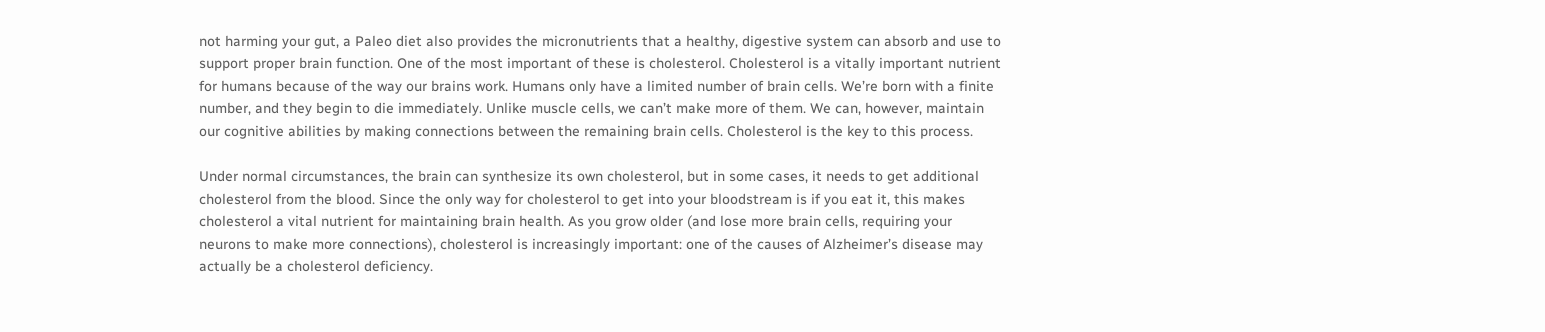not harming your gut, a Paleo diet also provides the micronutrients that a healthy, digestive system can absorb and use to support proper brain function. One of the most important of these is cholesterol. Cholesterol is a vitally important nutrient for humans because of the way our brains work. Humans only have a limited number of brain cells. We’re born with a finite number, and they begin to die immediately. Unlike muscle cells, we can’t make more of them. We can, however, maintain our cognitive abilities by making connections between the remaining brain cells. Cholesterol is the key to this process.

Under normal circumstances, the brain can synthesize its own cholesterol, but in some cases, it needs to get additional cholesterol from the blood. Since the only way for cholesterol to get into your bloodstream is if you eat it, this makes cholesterol a vital nutrient for maintaining brain health. As you grow older (and lose more brain cells, requiring your neurons to make more connections), cholesterol is increasingly important: one of the causes of Alzheimer’s disease may actually be a cholesterol deficiency.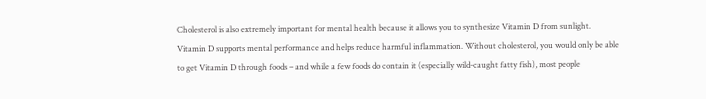Cholesterol is also extremely important for mental health because it allows you to synthesize Vitamin D from sunlight. Vitamin D supports mental performance and helps reduce harmful inflammation. Without cholesterol, you would only be able to get Vitamin D through foods – and while a few foods do contain it (especially wild-caught fatty fish), most people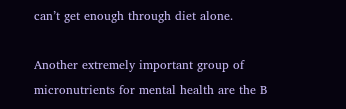can’t get enough through diet alone.

Another extremely important group of micronutrients for mental health are the B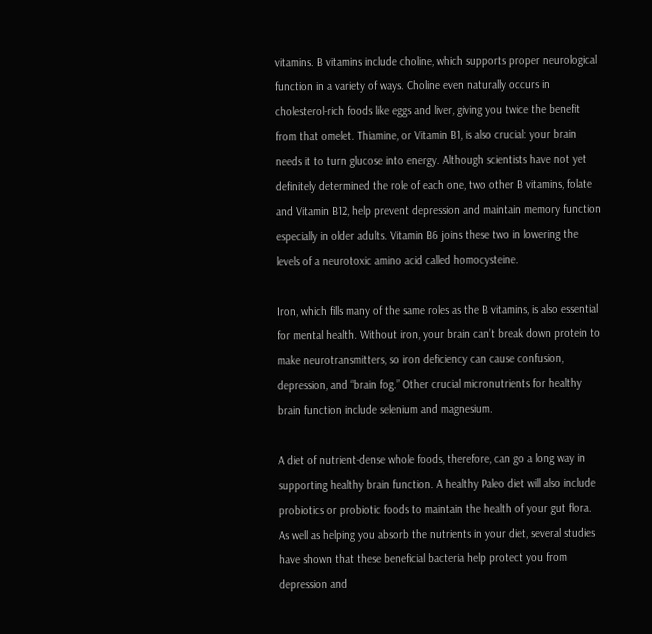vitamins. B vitamins include choline, which supports proper neurological function in a variety of ways. Choline even naturally occurs in cholesterol-rich foods like eggs and liver, giving you twice the benefit from that omelet. Thiamine, or Vitamin B1, is also crucial: your brain needs it to turn glucose into energy. Although scientists have not yet definitely determined the role of each one, two other B vitamins, folate and Vitamin B12, help prevent depression and maintain memory function especially in older adults. Vitamin B6 joins these two in lowering the levels of a neurotoxic amino acid called homocysteine.

Iron, which fills many of the same roles as the B vitamins, is also essential for mental health. Without iron, your brain can’t break down protein to make neurotransmitters, so iron deficiency can cause confusion, depression, and “brain fog.” Other crucial micronutrients for healthy brain function include selenium and magnesium.

A diet of nutrient-dense whole foods, therefore, can go a long way in supporting healthy brain function. A healthy Paleo diet will also include probiotics or probiotic foods to maintain the health of your gut flora. As well as helping you absorb the nutrients in your diet, several studies have shown that these beneficial bacteria help protect you from depression and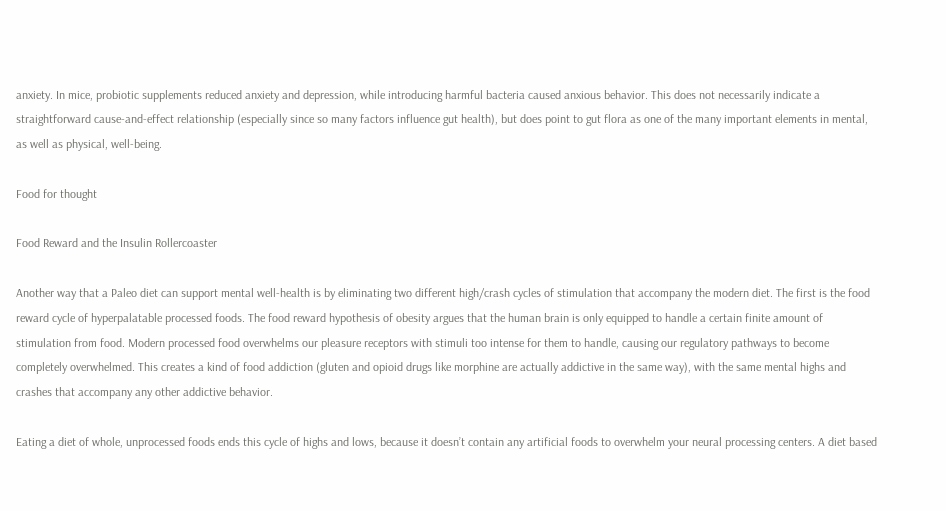anxiety. In mice, probiotic supplements reduced anxiety and depression, while introducing harmful bacteria caused anxious behavior. This does not necessarily indicate a straightforward cause-and-effect relationship (especially since so many factors influence gut health), but does point to gut flora as one of the many important elements in mental, as well as physical, well-being.

Food for thought

Food Reward and the Insulin Rollercoaster

Another way that a Paleo diet can support mental well-health is by eliminating two different high/crash cycles of stimulation that accompany the modern diet. The first is the food reward cycle of hyperpalatable processed foods. The food reward hypothesis of obesity argues that the human brain is only equipped to handle a certain finite amount of stimulation from food. Modern processed food overwhelms our pleasure receptors with stimuli too intense for them to handle, causing our regulatory pathways to become completely overwhelmed. This creates a kind of food addiction (gluten and opioid drugs like morphine are actually addictive in the same way), with the same mental highs and crashes that accompany any other addictive behavior.

Eating a diet of whole, unprocessed foods ends this cycle of highs and lows, because it doesn’t contain any artificial foods to overwhelm your neural processing centers. A diet based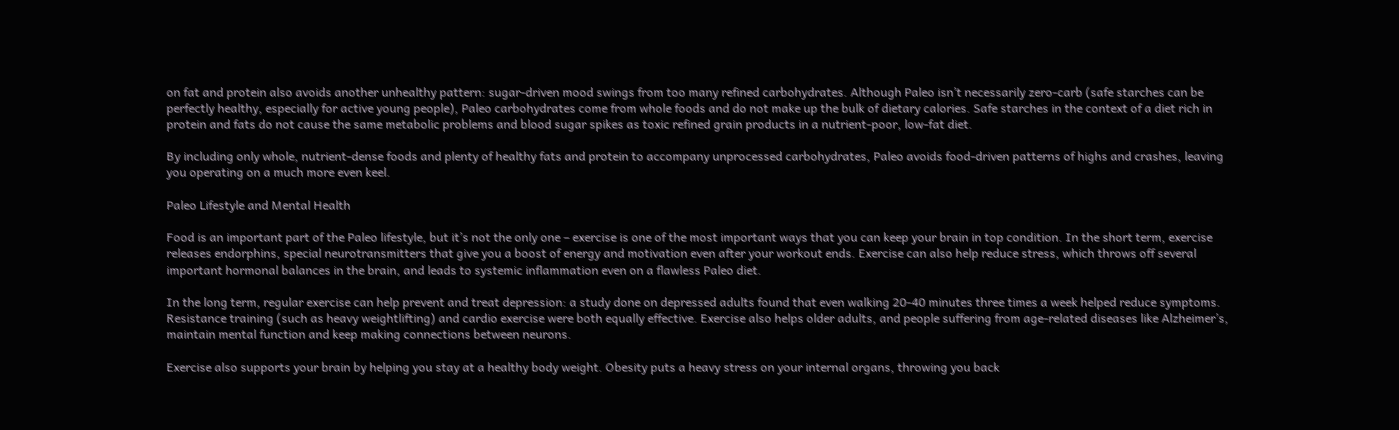on fat and protein also avoids another unhealthy pattern: sugar-driven mood swings from too many refined carbohydrates. Although Paleo isn’t necessarily zero-carb (safe starches can be perfectly healthy, especially for active young people), Paleo carbohydrates come from whole foods and do not make up the bulk of dietary calories. Safe starches in the context of a diet rich in protein and fats do not cause the same metabolic problems and blood sugar spikes as toxic refined grain products in a nutrient-poor, low-fat diet.

By including only whole, nutrient-dense foods and plenty of healthy fats and protein to accompany unprocessed carbohydrates, Paleo avoids food-driven patterns of highs and crashes, leaving you operating on a much more even keel.

Paleo Lifestyle and Mental Health

Food is an important part of the Paleo lifestyle, but it’s not the only one – exercise is one of the most important ways that you can keep your brain in top condition. In the short term, exercise releases endorphins, special neurotransmitters that give you a boost of energy and motivation even after your workout ends. Exercise can also help reduce stress, which throws off several important hormonal balances in the brain, and leads to systemic inflammation even on a flawless Paleo diet.

In the long term, regular exercise can help prevent and treat depression: a study done on depressed adults found that even walking 20-40 minutes three times a week helped reduce symptoms. Resistance training (such as heavy weightlifting) and cardio exercise were both equally effective. Exercise also helps older adults, and people suffering from age-related diseases like Alzheimer’s, maintain mental function and keep making connections between neurons.

Exercise also supports your brain by helping you stay at a healthy body weight. Obesity puts a heavy stress on your internal organs, throwing you back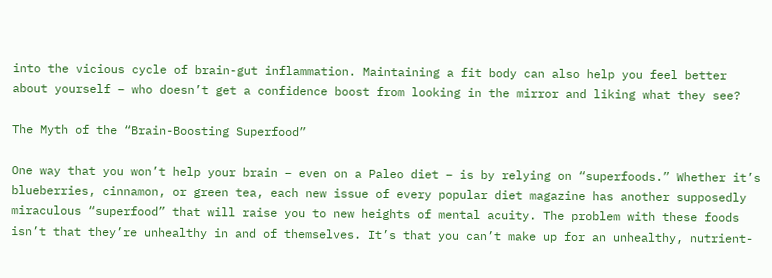into the vicious cycle of brain-gut inflammation. Maintaining a fit body can also help you feel better about yourself – who doesn’t get a confidence boost from looking in the mirror and liking what they see?

The Myth of the “Brain-Boosting Superfood”

One way that you won’t help your brain – even on a Paleo diet – is by relying on “superfoods.” Whether it’s blueberries, cinnamon, or green tea, each new issue of every popular diet magazine has another supposedly miraculous “superfood” that will raise you to new heights of mental acuity. The problem with these foods isn’t that they’re unhealthy in and of themselves. It’s that you can’t make up for an unhealthy, nutrient-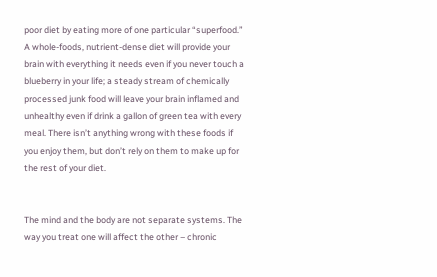poor diet by eating more of one particular “superfood.” A whole-foods, nutrient-dense diet will provide your brain with everything it needs even if you never touch a blueberry in your life; a steady stream of chemically processed junk food will leave your brain inflamed and unhealthy even if drink a gallon of green tea with every meal. There isn’t anything wrong with these foods if you enjoy them, but don’t rely on them to make up for the rest of your diet.


The mind and the body are not separate systems. The way you treat one will affect the other – chronic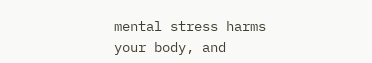mental stress harms your body, and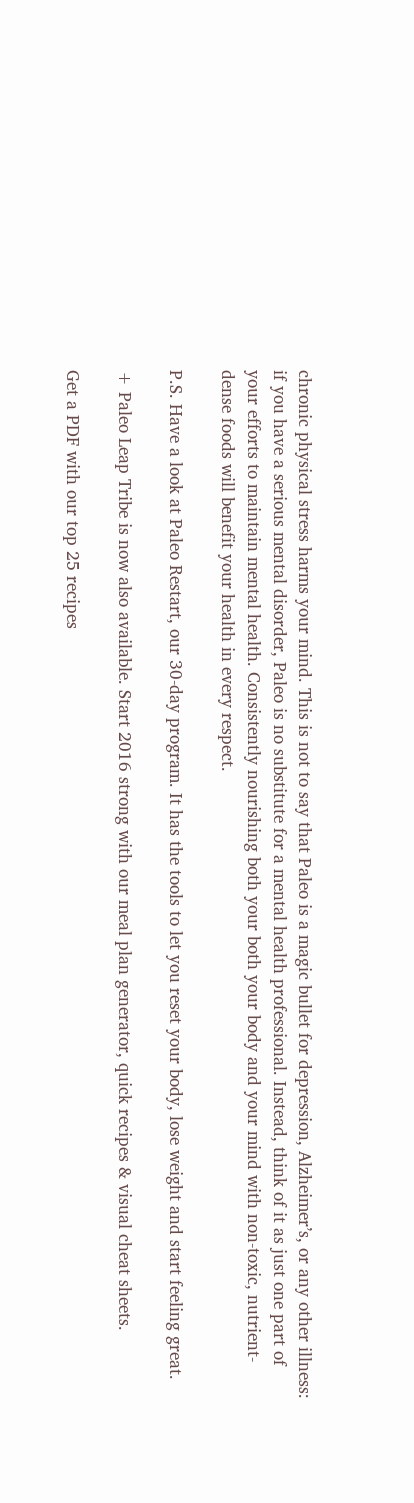chronic physical stress harms your mind. This is not to say that Paleo is a magic bullet for depression, Alzheimer’s, or any other illness: if you have a serious mental disorder, Paleo is no substitute for a mental health professional. Instead, think of it as just one part of your efforts to maintain mental health. Consistently nourishing both your both your body and your mind with non-toxic, nutrient-dense foods will benefit your health in every respect.

P.S. Have a look at Paleo Restart, our 30-day program. It has the tools to let you reset your body, lose weight and start feeling great.

+ Paleo Leap Tribe is now also available. Start 2016 strong with our meal plan generator, quick recipes & visual cheat sheets.

Get a PDF with our top 25 recipes